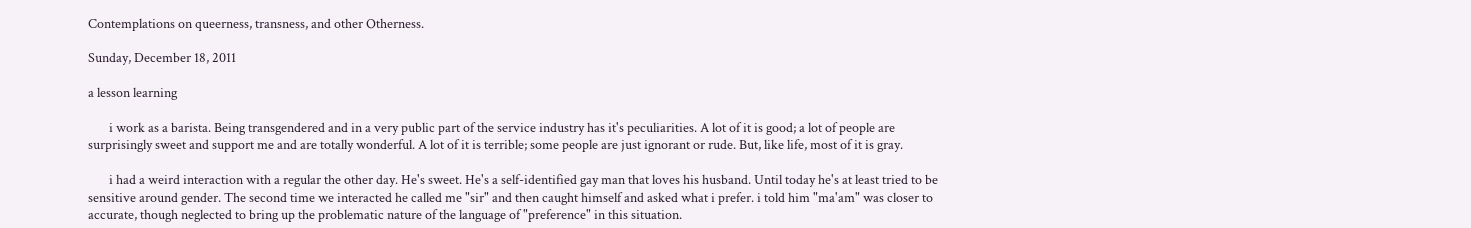Contemplations on queerness, transness, and other Otherness.

Sunday, December 18, 2011

a lesson learning

       i work as a barista. Being transgendered and in a very public part of the service industry has it's peculiarities. A lot of it is good; a lot of people are surprisingly sweet and support me and are totally wonderful. A lot of it is terrible; some people are just ignorant or rude. But, like life, most of it is gray.

       i had a weird interaction with a regular the other day. He's sweet. He's a self-identified gay man that loves his husband. Until today he's at least tried to be sensitive around gender. The second time we interacted he called me "sir" and then caught himself and asked what i prefer. i told him "ma'am" was closer to accurate, though neglected to bring up the problematic nature of the language of "preference" in this situation.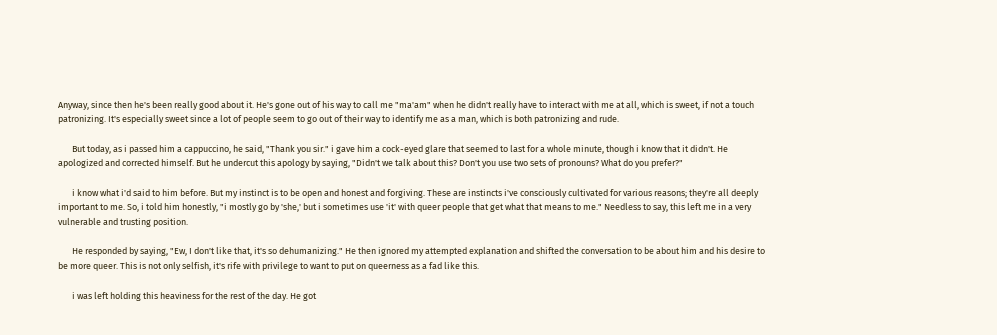Anyway, since then he's been really good about it. He's gone out of his way to call me "ma'am" when he didn't really have to interact with me at all, which is sweet, if not a touch patronizing. It's especially sweet since a lot of people seem to go out of their way to identify me as a man, which is both patronizing and rude.

       But today, as i passed him a cappuccino, he said, "Thank you sir." i gave him a cock-eyed glare that seemed to last for a whole minute, though i know that it didn't. He apologized and corrected himself. But he undercut this apology by saying, "Didn't we talk about this? Don't you use two sets of pronouns? What do you prefer?"

       i know what i'd said to him before. But my instinct is to be open and honest and forgiving. These are instincts i've consciously cultivated for various reasons; they're all deeply important to me. So, i told him honestly, "i mostly go by 'she,' but i sometimes use 'it' with queer people that get what that means to me." Needless to say, this left me in a very vulnerable and trusting position.

       He responded by saying, "Ew, I don't like that, it's so dehumanizing." He then ignored my attempted explanation and shifted the conversation to be about him and his desire to be more queer. This is not only selfish, it's rife with privilege to want to put on queerness as a fad like this.

       i was left holding this heaviness for the rest of the day. He got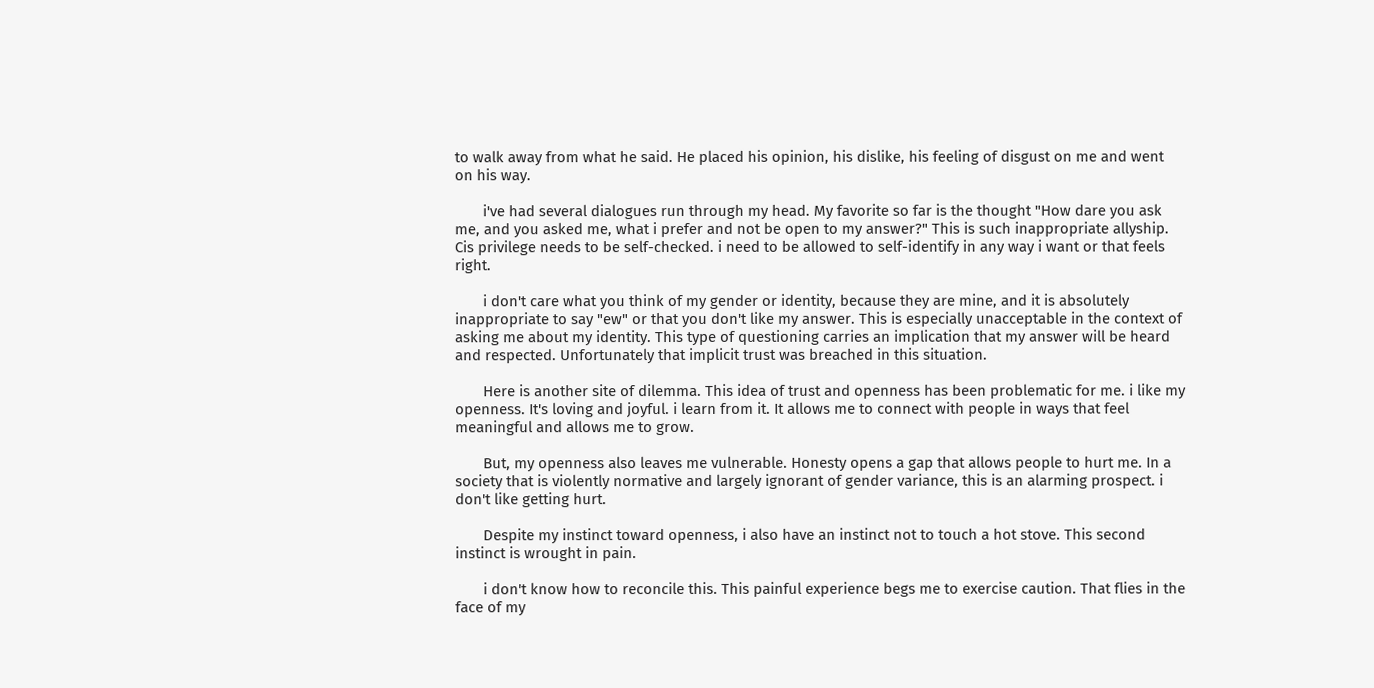to walk away from what he said. He placed his opinion, his dislike, his feeling of disgust on me and went on his way.

       i've had several dialogues run through my head. My favorite so far is the thought "How dare you ask me, and you asked me, what i prefer and not be open to my answer?" This is such inappropriate allyship. Cis privilege needs to be self-checked. i need to be allowed to self-identify in any way i want or that feels right.

       i don't care what you think of my gender or identity, because they are mine, and it is absolutely inappropriate to say "ew" or that you don't like my answer. This is especially unacceptable in the context of asking me about my identity. This type of questioning carries an implication that my answer will be heard and respected. Unfortunately that implicit trust was breached in this situation.

       Here is another site of dilemma. This idea of trust and openness has been problematic for me. i like my openness. It's loving and joyful. i learn from it. It allows me to connect with people in ways that feel meaningful and allows me to grow.

       But, my openness also leaves me vulnerable. Honesty opens a gap that allows people to hurt me. In a society that is violently normative and largely ignorant of gender variance, this is an alarming prospect. i don't like getting hurt.

       Despite my instinct toward openness, i also have an instinct not to touch a hot stove. This second instinct is wrought in pain.

       i don't know how to reconcile this. This painful experience begs me to exercise caution. That flies in the face of my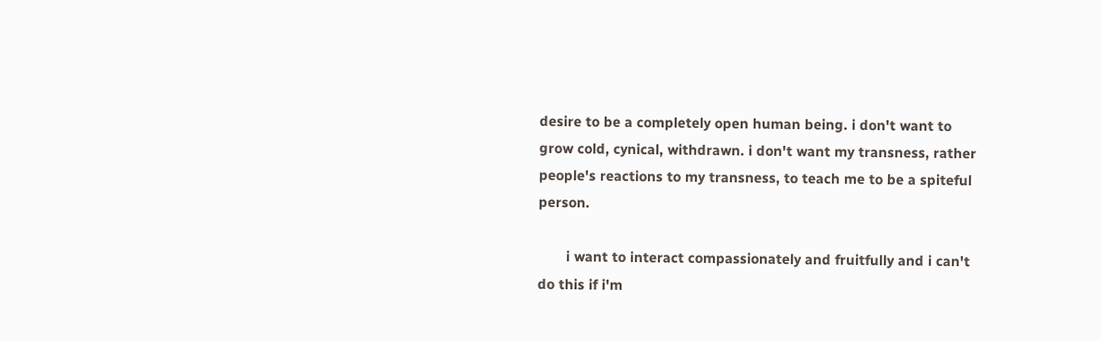desire to be a completely open human being. i don't want to grow cold, cynical, withdrawn. i don't want my transness, rather people's reactions to my transness, to teach me to be a spiteful person.

       i want to interact compassionately and fruitfully and i can't do this if i'm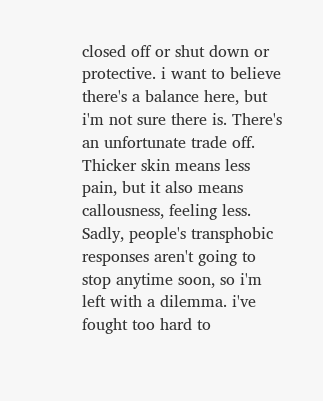closed off or shut down or protective. i want to believe there's a balance here, but i'm not sure there is. There's an unfortunate trade off. Thicker skin means less pain, but it also means callousness, feeling less. Sadly, people's transphobic responses aren't going to stop anytime soon, so i'm left with a dilemma. i've fought too hard to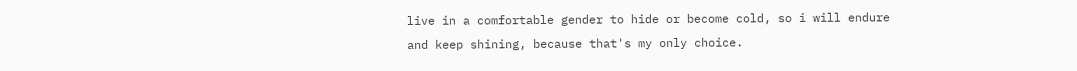live in a comfortable gender to hide or become cold, so i will endure and keep shining, because that's my only choice.